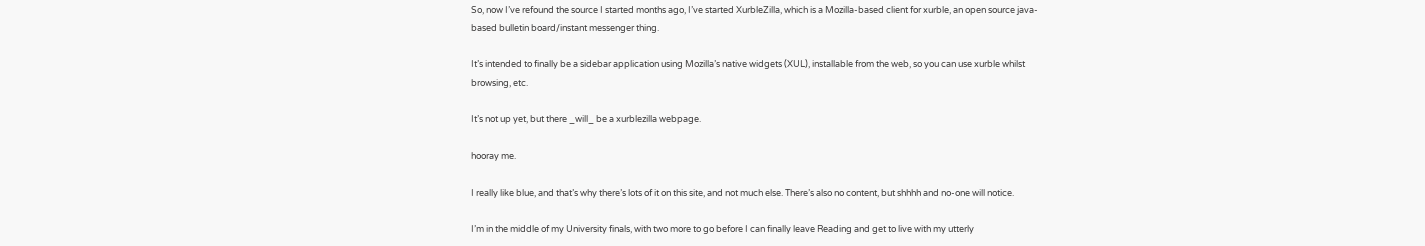So, now I’ve refound the source I started months ago, I’ve started XurbleZilla, which is a Mozilla-based client for xurble, an open source java-based bulletin board/instant messenger thing.

It’s intended to finally be a sidebar application using Mozilla’s native widgets (XUL), installable from the web, so you can use xurble whilst browsing, etc.

It’s not up yet, but there _will_ be a xurblezilla webpage.

hooray me.

I really like blue, and that’s why there’s lots of it on this site, and not much else. There’s also no content, but shhhh and no-one will notice.

I’m in the middle of my University finals, with two more to go before I can finally leave Reading and get to live with my utterly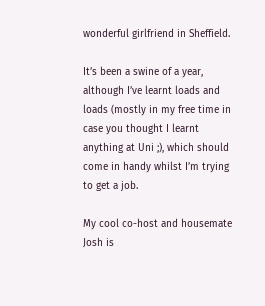wonderful girlfriend in Sheffield.

It’s been a swine of a year, although I’ve learnt loads and loads (mostly in my free time in case you thought I learnt anything at Uni ;), which should come in handy whilst I’m trying to get a job.

My cool co-host and housemate Josh is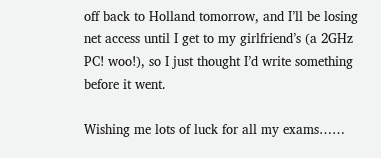off back to Holland tomorrow, and I’ll be losing net access until I get to my girlfriend’s (a 2GHz PC! woo!), so I just thought I’d write something before it went.

Wishing me lots of luck for all my exams……